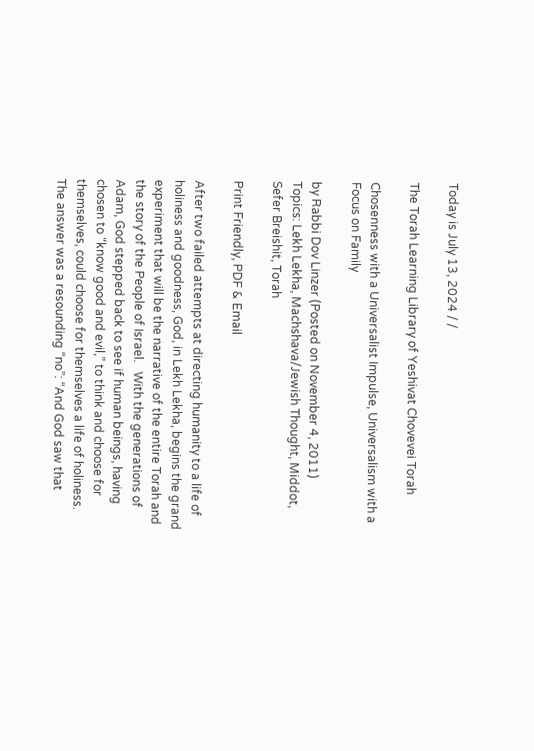Today is July 13, 2024 / /

The Torah Learning Library of Yeshivat Chovevei Torah

Chosenness with a Universalist Impulse, Universalism with a Focus on Family

by Rabbi Dov Linzer (Posted on November 4, 2011)
Topics: Lekh Lekha, Machshava/Jewish Thought, Middot, Sefer Breishit, Torah

Print Friendly, PDF & Email

After two failed attempts at directing humanity to a life of holiness and goodness, God, in Lekh Lekha, begins the grand experiment that will be the narrative of the entire Torah and the story of the People of Israel.   With the generations of Adam, God stepped back to see if human beings, having chosen to “know good and evil,” to think and choose for themselves, could choose for themselves a life of holiness.  The answer was a resounding “no”: “And God saw that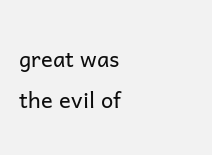great was the evil of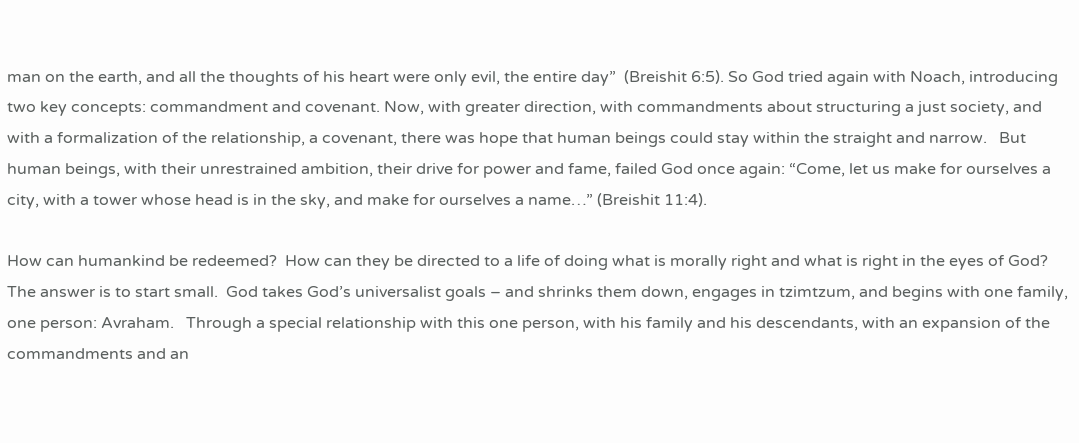man on the earth, and all the thoughts of his heart were only evil, the entire day”  (Breishit 6:5). So God tried again with Noach, introducing two key concepts: commandment and covenant. Now, with greater direction, with commandments about structuring a just society, and with a formalization of the relationship, a covenant, there was hope that human beings could stay within the straight and narrow.   But human beings, with their unrestrained ambition, their drive for power and fame, failed God once again: “Come, let us make for ourselves a city, with a tower whose head is in the sky, and make for ourselves a name…” (Breishit 11:4).

How can humankind be redeemed?  How can they be directed to a life of doing what is morally right and what is right in the eyes of God?   The answer is to start small.  God takes God’s universalist goals – and shrinks them down, engages in tzimtzum, and begins with one family, one person: Avraham.   Through a special relationship with this one person, with his family and his descendants, with an expansion of the commandments and an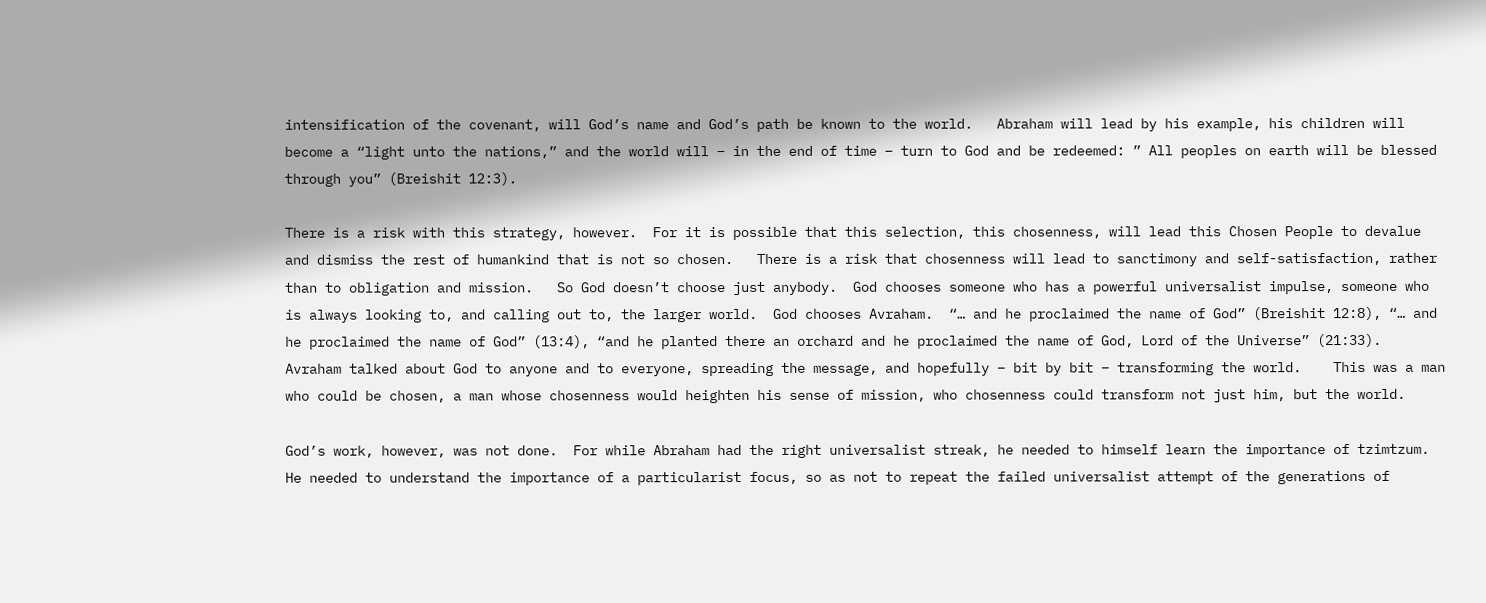intensification of the covenant, will God’s name and God’s path be known to the world.   Abraham will lead by his example, his children will become a “light unto the nations,” and the world will – in the end of time – turn to God and be redeemed: ” All peoples on earth will be blessed through you” (Breishit 12:3).

There is a risk with this strategy, however.  For it is possible that this selection, this chosenness, will lead this Chosen People to devalue and dismiss the rest of humankind that is not so chosen.   There is a risk that chosenness will lead to sanctimony and self-satisfaction, rather than to obligation and mission.   So God doesn’t choose just anybody.  God chooses someone who has a powerful universalist impulse, someone who is always looking to, and calling out to, the larger world.  God chooses Avraham.  “… and he proclaimed the name of God” (Breishit 12:8), “… and he proclaimed the name of God” (13:4), “and he planted there an orchard and he proclaimed the name of God, Lord of the Universe” (21:33).   Avraham talked about God to anyone and to everyone, spreading the message, and hopefully – bit by bit – transforming the world.    This was a man who could be chosen, a man whose chosenness would heighten his sense of mission, who chosenness could transform not just him, but the world.

God’s work, however, was not done.  For while Abraham had the right universalist streak, he needed to himself learn the importance of tzimtzum.  He needed to understand the importance of a particularist focus, so as not to repeat the failed universalist attempt of the generations of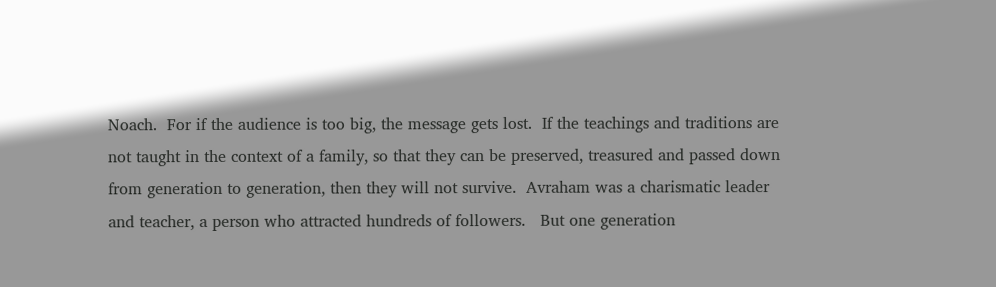Noach.  For if the audience is too big, the message gets lost.  If the teachings and traditions are not taught in the context of a family, so that they can be preserved, treasured and passed down from generation to generation, then they will not survive.  Avraham was a charismatic leader and teacher, a person who attracted hundreds of followers.   But one generation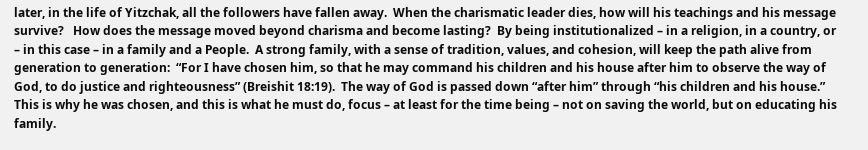later, in the life of Yitzchak, all the followers have fallen away.  When the charismatic leader dies, how will his teachings and his message survive?   How does the message moved beyond charisma and become lasting?  By being institutionalized – in a religion, in a country, or – in this case – in a family and a People.  A strong family, with a sense of tradition, values, and cohesion, will keep the path alive from generation to generation:  “For I have chosen him, so that he may command his children and his house after him to observe the way of God, to do justice and righteousness” (Breishit 18:19).  The way of God is passed down “after him” through “his children and his house.”  This is why he was chosen, and this is what he must do, focus – at least for the time being – not on saving the world, but on educating his family.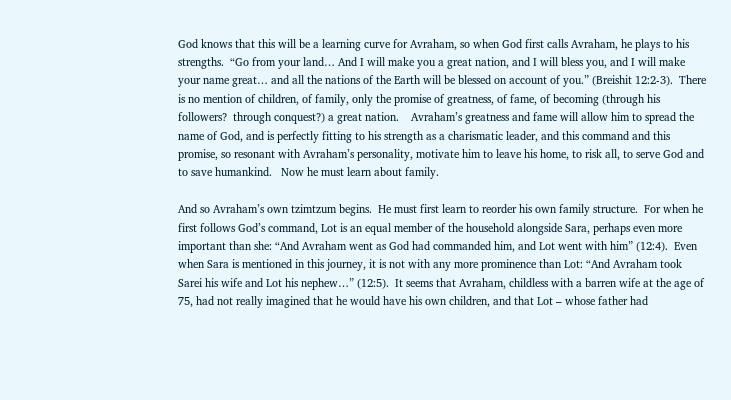God knows that this will be a learning curve for Avraham, so when God first calls Avraham, he plays to his strengths.  “Go from your land… And I will make you a great nation, and I will bless you, and I will make your name great… and all the nations of the Earth will be blessed on account of you.” (Breishit 12:2-3).  There is no mention of children, of family, only the promise of greatness, of fame, of becoming (through his followers?  through conquest?) a great nation.    Avraham’s greatness and fame will allow him to spread the name of God, and is perfectly fitting to his strength as a charismatic leader, and this command and this promise, so resonant with Avraham’s personality, motivate him to leave his home, to risk all, to serve God and to save humankind.   Now he must learn about family.

And so Avraham’s own tzimtzum begins.  He must first learn to reorder his own family structure.  For when he first follows God’s command, Lot is an equal member of the household alongside Sara, perhaps even more important than she: “And Avraham went as God had commanded him, and Lot went with him” (12:4).  Even when Sara is mentioned in this journey, it is not with any more prominence than Lot: “And Avraham took Sarei his wife and Lot his nephew…” (12:5).  It seems that Avraham, childless with a barren wife at the age of 75, had not really imagined that he would have his own children, and that Lot – whose father had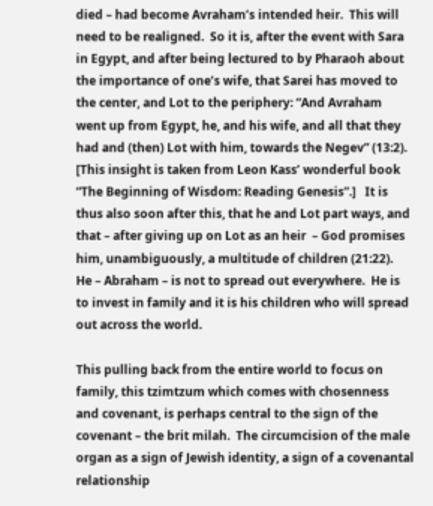died – had become Avraham’s intended heir.  This will need to be realigned.  So it is, after the event with Sara in Egypt, and after being lectured to by Pharaoh about the importance of one’s wife, that Sarei has moved to the center, and Lot to the periphery: “And Avraham went up from Egypt, he, and his wife, and all that they had and (then) Lot with him, towards the Negev” (13:2).  [This insight is taken from Leon Kass’ wonderful book “The Beginning of Wisdom: Reading Genesis”.]   It is thus also soon after this, that he and Lot part ways, and that – after giving up on Lot as an heir  – God promises him, unambiguously, a multitude of children (21:22).  He – Abraham – is not to spread out everywhere.  He is to invest in family and it is his children who will spread out across the world.

This pulling back from the entire world to focus on family, this tzimtzum which comes with chosenness and covenant, is perhaps central to the sign of the covenant – the brit milah.  The circumcision of the male organ as a sign of Jewish identity, a sign of a covenantal relationship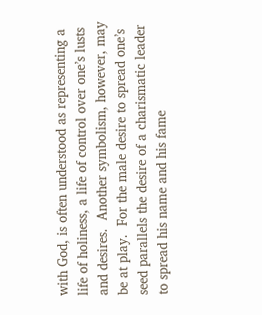with God, is often understood as representing a life of holiness, a life of control over one’s lusts and desires.  Another symbolism, however, may be at play.  For the male desire to spread one’s seed parallels the desire of a charismatic leader to spread his name and his fame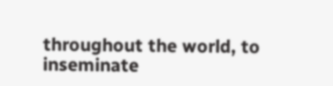throughout the world, to inseminate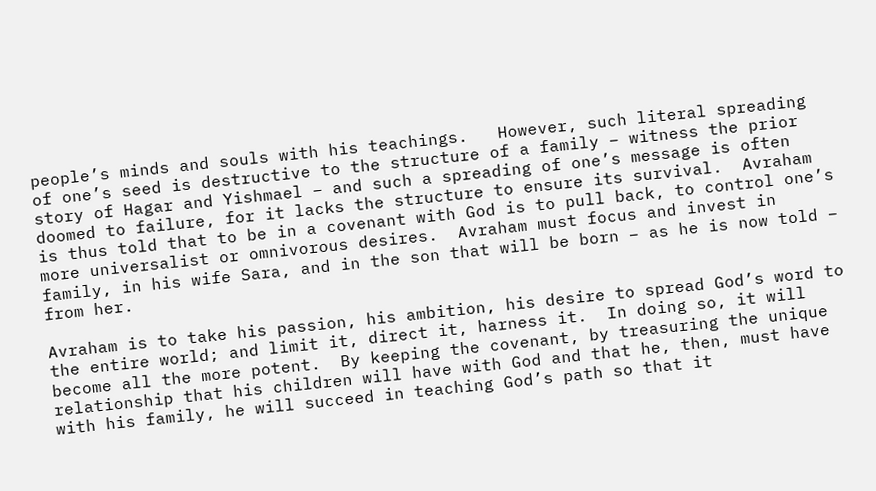people’s minds and souls with his teachings.   However, such literal spreading of one’s seed is destructive to the structure of a family – witness the prior story of Hagar and Yishmael – and such a spreading of one’s message is often doomed to failure, for it lacks the structure to ensure its survival.  Avraham is thus told that to be in a covenant with God is to pull back, to control one’s more universalist or omnivorous desires.  Avraham must focus and invest in family, in his wife Sara, and in the son that will be born – as he is now told – from her.

Avraham is to take his passion, his ambition, his desire to spread God’s word to the entire world; and limit it, direct it, harness it.  In doing so, it will become all the more potent.  By keeping the covenant, by treasuring the unique relationship that his children will have with God and that he, then, must have with his family, he will succeed in teaching God’s path so that it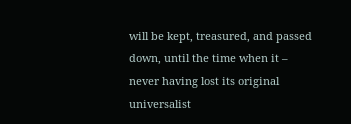will be kept, treasured, and passed down, until the time when it – never having lost its original universalist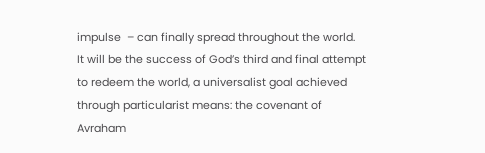impulse  – can finally spread throughout the world.  It will be the success of God’s third and final attempt to redeem the world, a universalist goal achieved through particularist means: the covenant of Avraham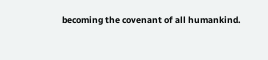becoming the covenant of all humankind.